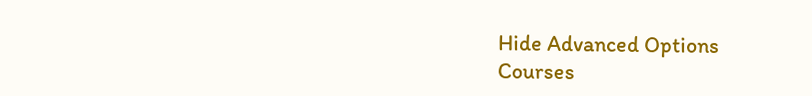Hide Advanced Options
Courses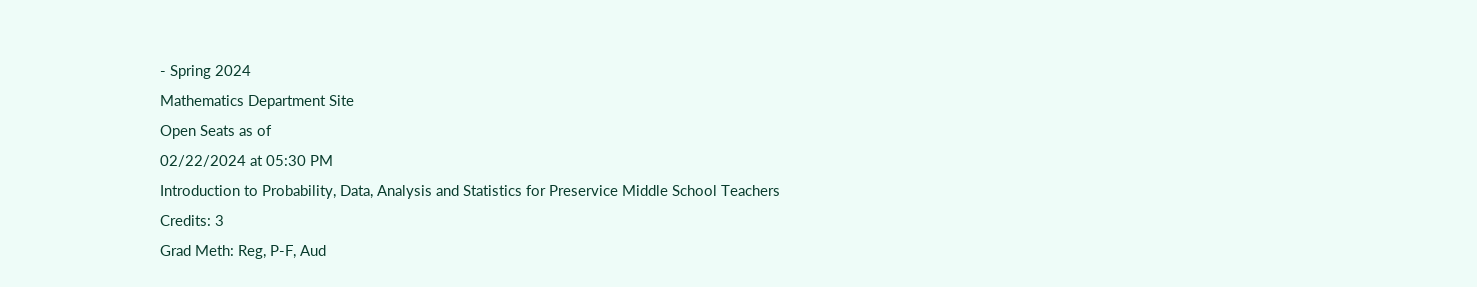- Spring 2024
Mathematics Department Site
Open Seats as of
02/22/2024 at 05:30 PM
Introduction to Probability, Data, Analysis and Statistics for Preservice Middle School Teachers
Credits: 3
Grad Meth: Reg, P-F, Aud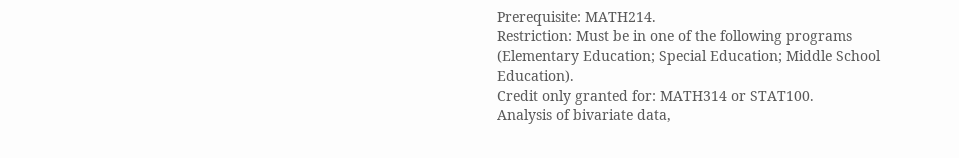Prerequisite: MATH214.
Restriction: Must be in one of the following programs (Elementary Education; Special Education; Middle School Education).
Credit only granted for: MATH314 or STAT100.
Analysis of bivariate data,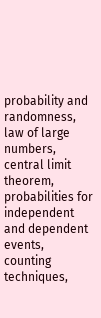probability and randomness, law of large numbers, central limit theorem, probabilities for independent and dependent events, counting techniques,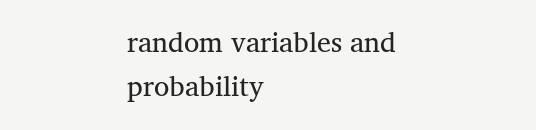random variables and probability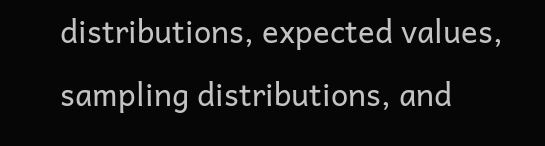distributions, expected values, sampling distributions, and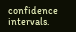confidence intervals.